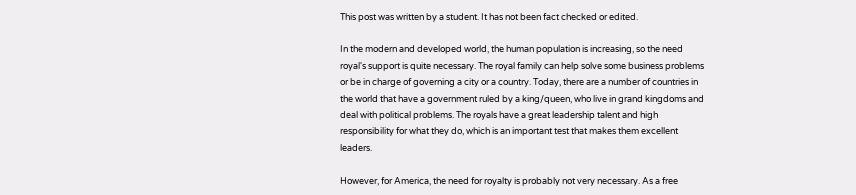This post was written by a student. It has not been fact checked or edited.

In the modern and developed world, the human population is increasing, so the need royal's support is quite necessary. The royal family can help solve some business problems or be in charge of governing a city or a country. Today, there are a number of countries in the world that have a government ruled by a king/queen, who live in grand kingdoms and deal with political problems. The royals have a great leadership talent and high responsibility for what they do, which is an important test that makes them excellent leaders.

However, for America, the need for royalty is probably not very necessary. As a free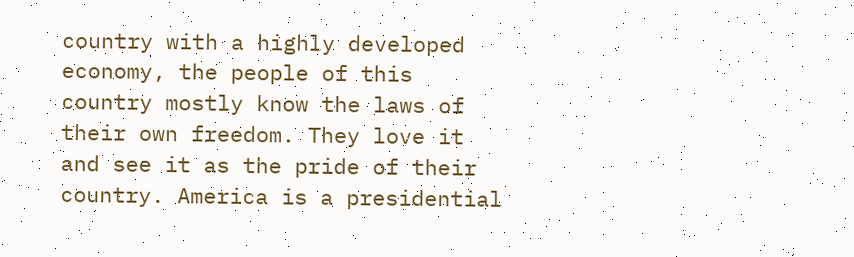country with a highly developed economy, the people of this country mostly know the laws of their own freedom. They love it and see it as the pride of their country. America is a presidential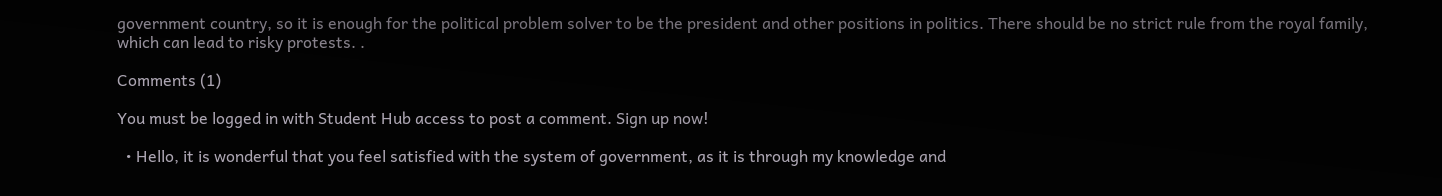government country, so it is enough for the political problem solver to be the president and other positions in politics. There should be no strict rule from the royal family, which can lead to risky protests. .

Comments (1)

You must be logged in with Student Hub access to post a comment. Sign up now!

  • Hello, it is wonderful that you feel satisfied with the system of government, as it is through my knowledge and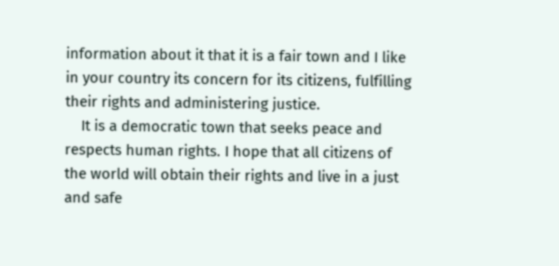information about it that it is a fair town and I like in your country its concern for its citizens, fulfilling their rights and administering justice.
    It is a democratic town that seeks peace and respects human rights. I hope that all citizens of the world will obtain their rights and live in a just and safe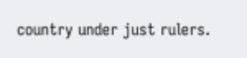country under just rulers.